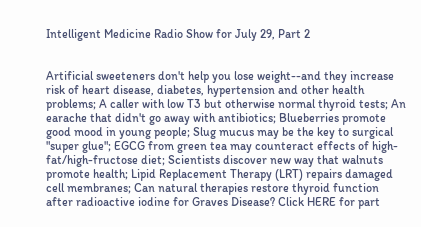Intelligent Medicine Radio Show for July 29, Part 2


Artificial sweeteners don't help you lose weight--and they increase risk of heart disease, diabetes, hypertension and other health problems; A caller with low T3 but otherwise normal thyroid tests; An earache that didn't go away with antibiotics; Blueberries promote good mood in young people; Slug mucus may be the key to surgical "super glue"; EGCG from green tea may counteract effects of high-fat/high-fructose diet; Scientists discover new way that walnuts promote health; Lipid Replacement Therapy (LRT) repairs damaged cell membranes; Can natural therapies restore thyroid function after radioactive iodine for Graves Disease? Click HERE for part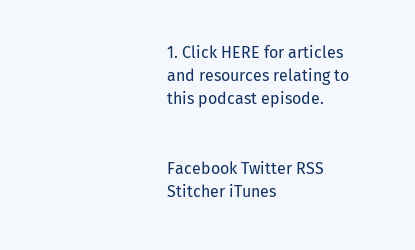1. Click HERE for articles and resources relating to this podcast episode.


Facebook Twitter RSS Stitcher iTunes